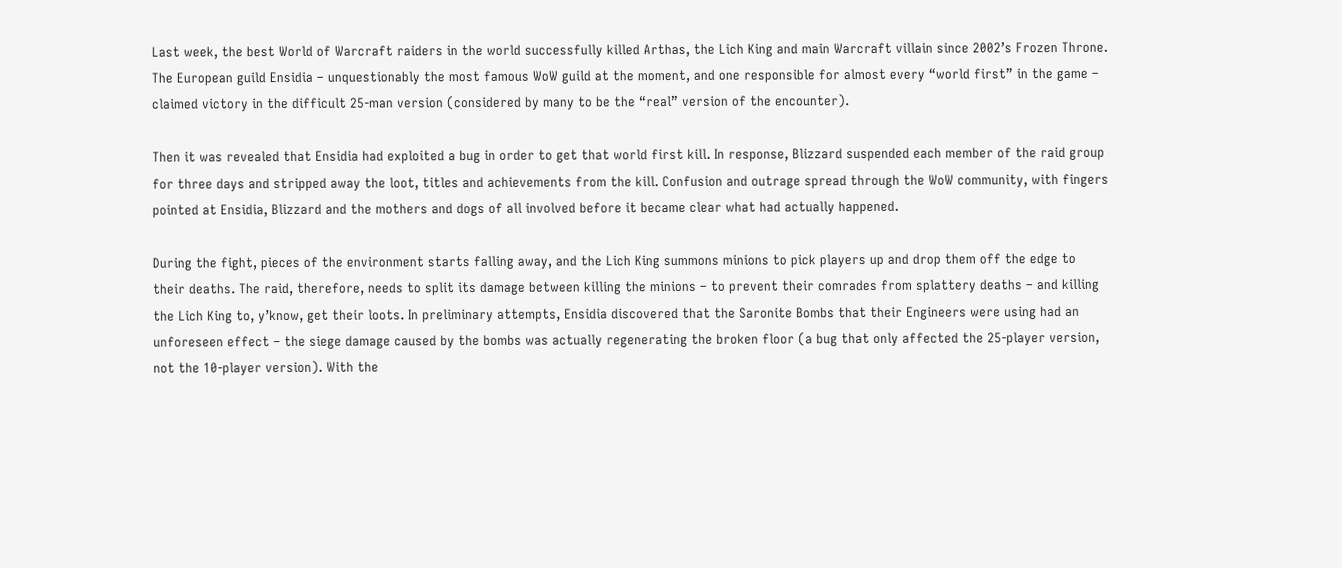Last week, the best World of Warcraft raiders in the world successfully killed Arthas, the Lich King and main Warcraft villain since 2002’s Frozen Throne. The European guild Ensidia – unquestionably the most famous WoW guild at the moment, and one responsible for almost every “world first” in the game – claimed victory in the difficult 25-man version (considered by many to be the “real” version of the encounter).

Then it was revealed that Ensidia had exploited a bug in order to get that world first kill. In response, Blizzard suspended each member of the raid group for three days and stripped away the loot, titles and achievements from the kill. Confusion and outrage spread through the WoW community, with fingers pointed at Ensidia, Blizzard and the mothers and dogs of all involved before it became clear what had actually happened.

During the fight, pieces of the environment starts falling away, and the Lich King summons minions to pick players up and drop them off the edge to their deaths. The raid, therefore, needs to split its damage between killing the minions – to prevent their comrades from splattery deaths – and killing the Lich King to, y’know, get their loots. In preliminary attempts, Ensidia discovered that the Saronite Bombs that their Engineers were using had an unforeseen effect – the siege damage caused by the bombs was actually regenerating the broken floor (a bug that only affected the 25-player version, not the 10-player version). With the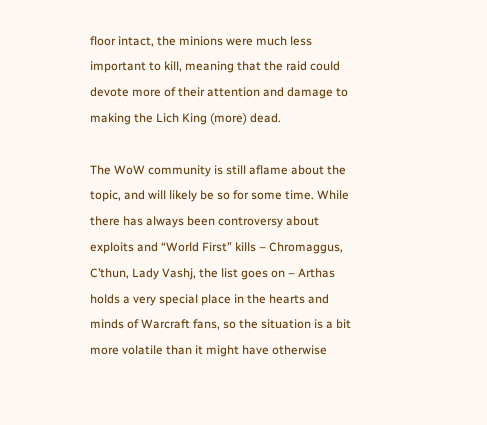floor intact, the minions were much less important to kill, meaning that the raid could devote more of their attention and damage to making the Lich King (more) dead.

The WoW community is still aflame about the topic, and will likely be so for some time. While there has always been controversy about exploits and “World First” kills – Chromaggus, C’thun, Lady Vashj, the list goes on – Arthas holds a very special place in the hearts and minds of Warcraft fans, so the situation is a bit more volatile than it might have otherwise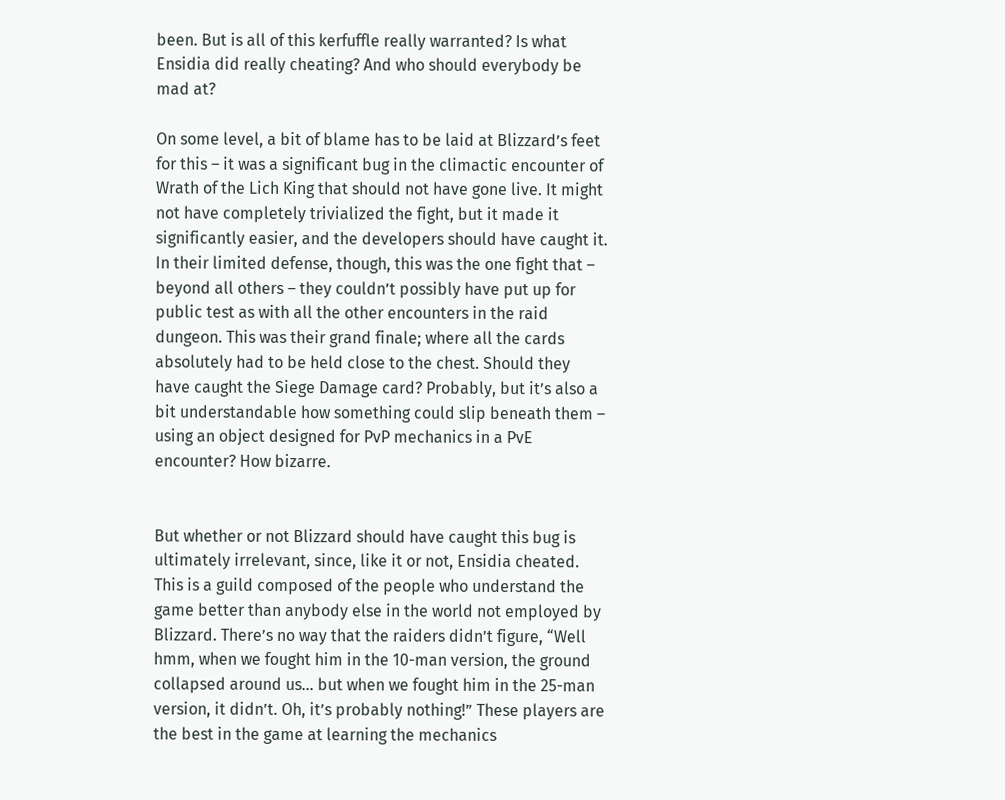been. But is all of this kerfuffle really warranted? Is what Ensidia did really cheating? And who should everybody be mad at?

On some level, a bit of blame has to be laid at Blizzard’s feet for this – it was a significant bug in the climactic encounter of Wrath of the Lich King that should not have gone live. It might not have completely trivialized the fight, but it made it significantly easier, and the developers should have caught it. In their limited defense, though, this was the one fight that – beyond all others – they couldn’t possibly have put up for public test as with all the other encounters in the raid dungeon. This was their grand finale; where all the cards absolutely had to be held close to the chest. Should they have caught the Siege Damage card? Probably, but it’s also a bit understandable how something could slip beneath them – using an object designed for PvP mechanics in a PvE encounter? How bizarre.


But whether or not Blizzard should have caught this bug is ultimately irrelevant, since, like it or not, Ensidia cheated. This is a guild composed of the people who understand the game better than anybody else in the world not employed by Blizzard. There’s no way that the raiders didn’t figure, “Well hmm, when we fought him in the 10-man version, the ground collapsed around us… but when we fought him in the 25-man version, it didn’t. Oh, it’s probably nothing!” These players are the best in the game at learning the mechanics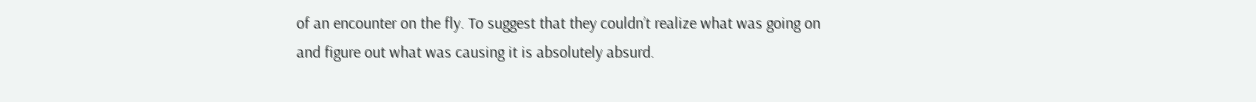of an encounter on the fly. To suggest that they couldn’t realize what was going on and figure out what was causing it is absolutely absurd.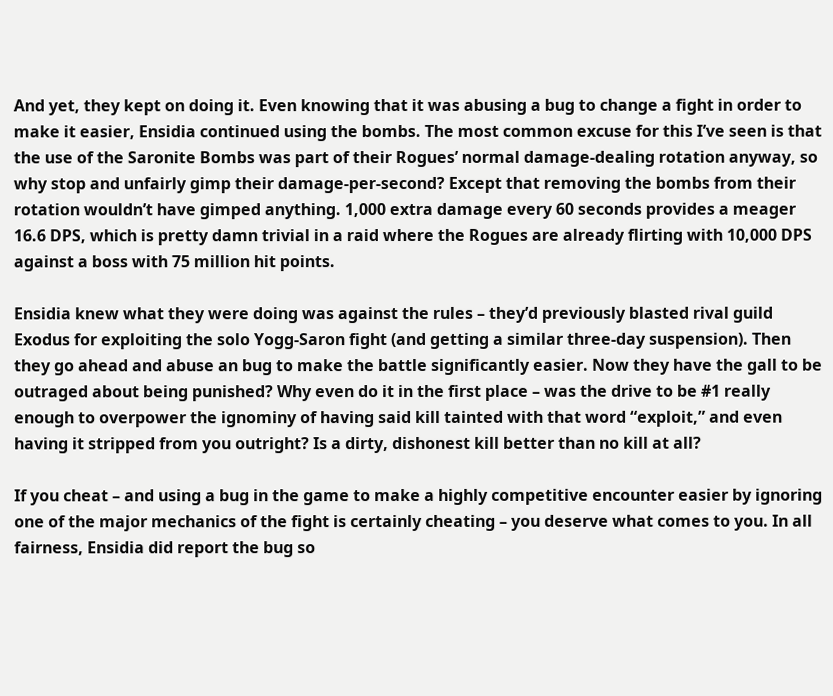And yet, they kept on doing it. Even knowing that it was abusing a bug to change a fight in order to make it easier, Ensidia continued using the bombs. The most common excuse for this I’ve seen is that the use of the Saronite Bombs was part of their Rogues’ normal damage-dealing rotation anyway, so why stop and unfairly gimp their damage-per-second? Except that removing the bombs from their rotation wouldn’t have gimped anything. 1,000 extra damage every 60 seconds provides a meager 16.6 DPS, which is pretty damn trivial in a raid where the Rogues are already flirting with 10,000 DPS against a boss with 75 million hit points.

Ensidia knew what they were doing was against the rules – they’d previously blasted rival guild Exodus for exploiting the solo Yogg-Saron fight (and getting a similar three-day suspension). Then they go ahead and abuse an bug to make the battle significantly easier. Now they have the gall to be outraged about being punished? Why even do it in the first place – was the drive to be #1 really enough to overpower the ignominy of having said kill tainted with that word “exploit,” and even having it stripped from you outright? Is a dirty, dishonest kill better than no kill at all?

If you cheat – and using a bug in the game to make a highly competitive encounter easier by ignoring one of the major mechanics of the fight is certainly cheating – you deserve what comes to you. In all fairness, Ensidia did report the bug so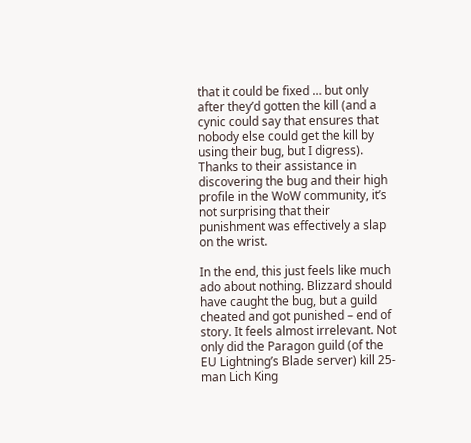that it could be fixed … but only after they’d gotten the kill (and a cynic could say that ensures that nobody else could get the kill by using their bug, but I digress). Thanks to their assistance in discovering the bug and their high profile in the WoW community, it’s not surprising that their punishment was effectively a slap on the wrist.

In the end, this just feels like much ado about nothing. Blizzard should have caught the bug, but a guild cheated and got punished – end of story. It feels almost irrelevant. Not only did the Paragon guild (of the EU Lightning’s Blade server) kill 25-man Lich King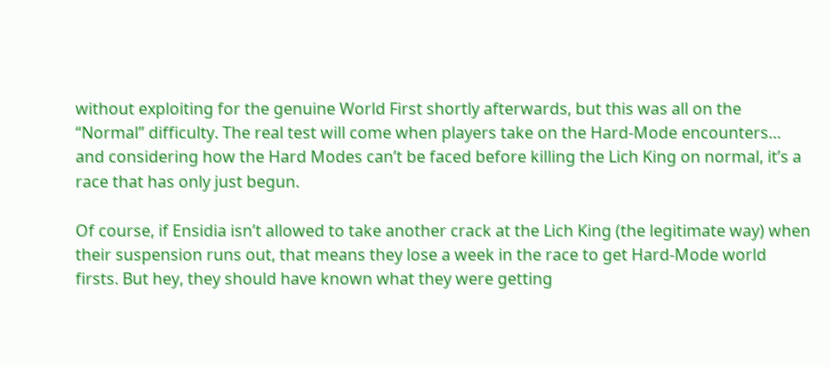without exploiting for the genuine World First shortly afterwards, but this was all on the “Normal” difficulty. The real test will come when players take on the Hard-Mode encounters… and considering how the Hard Modes can’t be faced before killing the Lich King on normal, it’s a race that has only just begun.

Of course, if Ensidia isn’t allowed to take another crack at the Lich King (the legitimate way) when their suspension runs out, that means they lose a week in the race to get Hard-Mode world firsts. But hey, they should have known what they were getting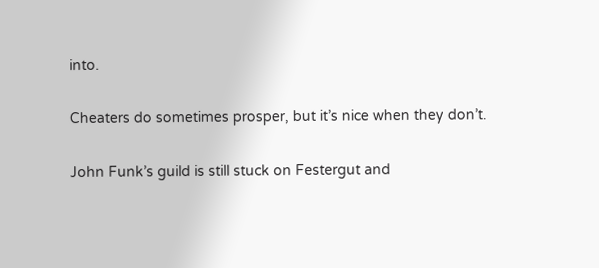into.

Cheaters do sometimes prosper, but it’s nice when they don’t.

John Funk’s guild is still stuck on Festergut and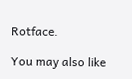Rotface.

You may also like